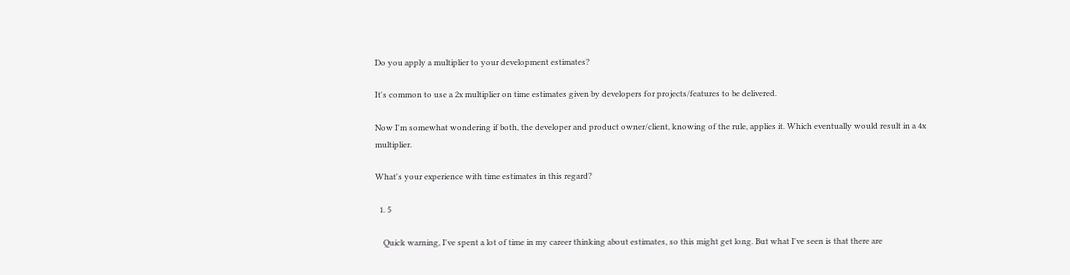Do you apply a multiplier to your development estimates?

It's common to use a 2x multiplier on time estimates given by developers for projects/features to be delivered.

Now I'm somewhat wondering if both, the developer and product owner/client, knowing of the rule, applies it. Which eventually would result in a 4x multiplier.

What's your experience with time estimates in this regard?

  1. 5

    Quick warning, I've spent a lot of time in my career thinking about estimates, so this might get long. But what I've seen is that there are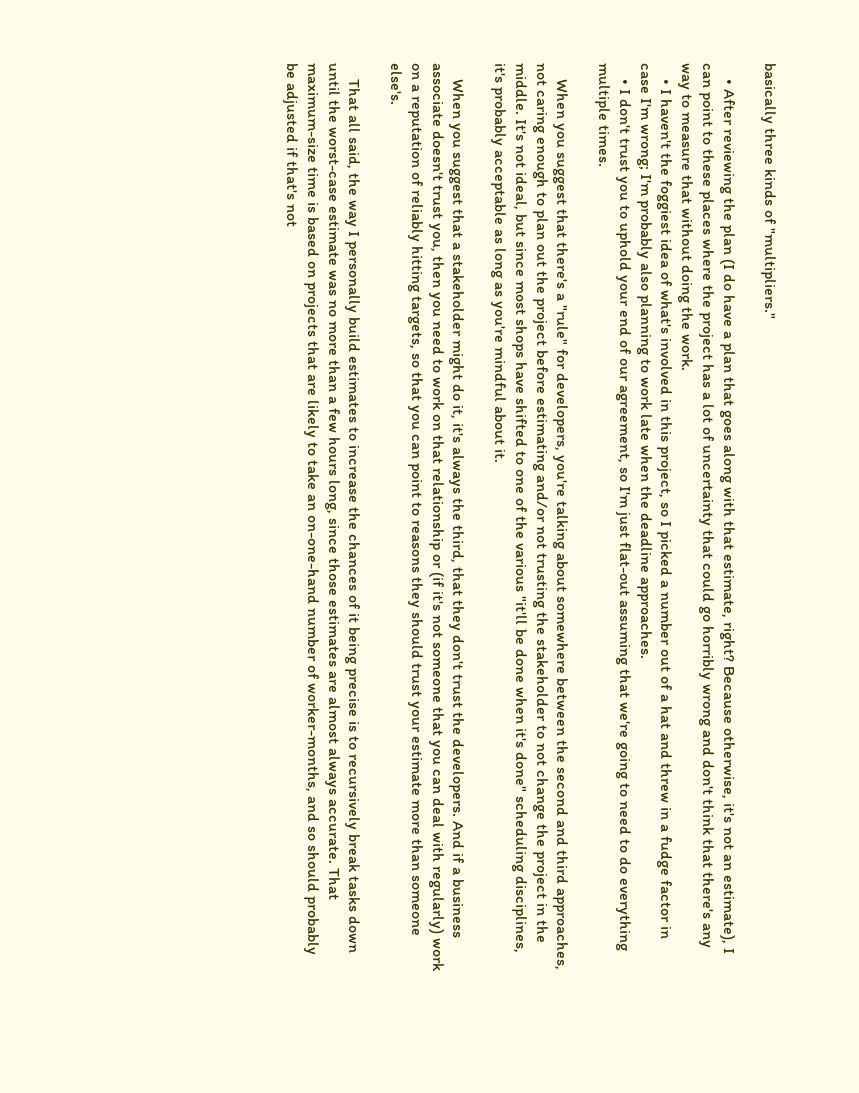basically three kinds of "multipliers."

    • After reviewing the plan (I do have a plan that goes along with that estimate, right? Because otherwise, it's not an estimate), I can point to these places where the project has a lot of uncertainty that could go horribly wrong and don't think that there's any way to measure that without doing the work.
    • I haven't the foggiest idea of what's involved in this project, so I picked a number out of a hat and threw in a fudge factor in case I'm wrong; I'm probably also planning to work late when the deadline approaches.
    • I don't trust you to uphold your end of our agreement, so I'm just flat-out assuming that we're going to need to do everything multiple times.

    When you suggest that there's a "rule" for developers, you're talking about somewhere between the second and third approaches, not caring enough to plan out the project before estimating and/or not trusting the stakeholder to not change the project in the middle. It's not ideal, but since most shops have shifted to one of the various "it'll be done when it's done" scheduling disciplines, it's probably acceptable as long as you're mindful about it.

    When you suggest that a stakeholder might do it, it's always the third, that they don't trust the developers. And if a business associate doesn't trust you, then you need to work on that relationship or (if it's not someone that you can deal with regularly) work on a reputation of reliably hitting targets, so that you can point to reasons they should trust your estimate more than someone else's.

    That all said, the way I personally build estimates to increase the chances of it being precise is to recursively break tasks down until the worst-case estimate was no more than a few hours long, since those estimates are almost always accurate. That maximum-size time is based on projects that are likely to take an on-one-hand number of worker-months, and so should probably be adjusted if that's not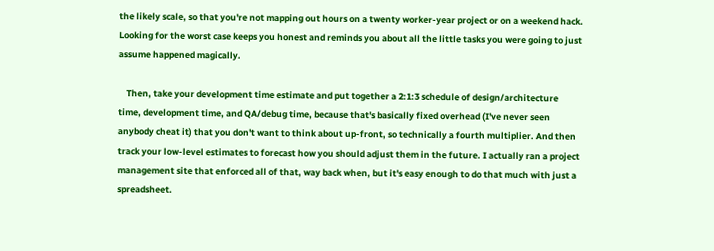the likely scale, so that you're not mapping out hours on a twenty worker-year project or on a weekend hack. Looking for the worst case keeps you honest and reminds you about all the little tasks you were going to just assume happened magically.

    Then, take your development time estimate and put together a 2:1:3 schedule of design/architecture time, development time, and QA/debug time, because that's basically fixed overhead (I've never seen anybody cheat it) that you don't want to think about up-front, so technically a fourth multiplier. And then track your low-level estimates to forecast how you should adjust them in the future. I actually ran a project management site that enforced all of that, way back when, but it's easy enough to do that much with just a spreadsheet.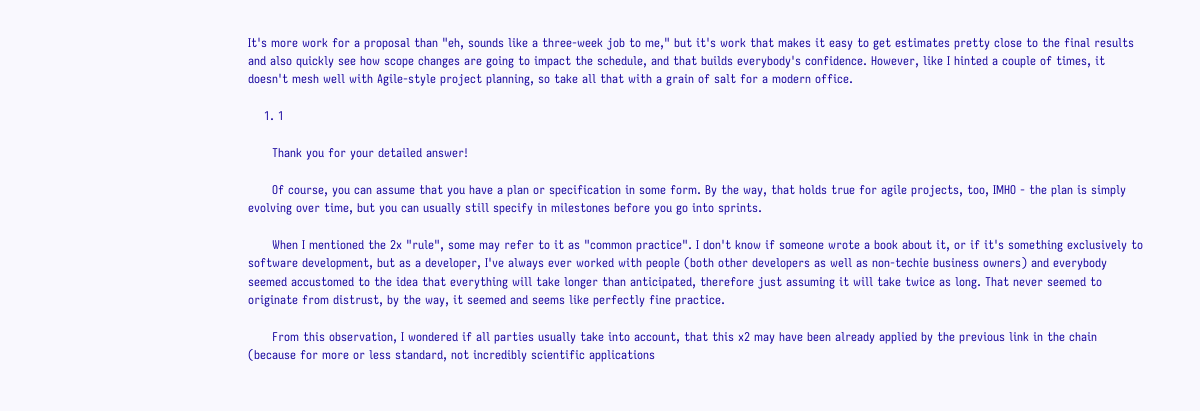It's more work for a proposal than "eh, sounds like a three-week job to me," but it's work that makes it easy to get estimates pretty close to the final results and also quickly see how scope changes are going to impact the schedule, and that builds everybody's confidence. However, like I hinted a couple of times, it doesn't mesh well with Agile-style project planning, so take all that with a grain of salt for a modern office.

    1. 1

      Thank you for your detailed answer!

      Of course, you can assume that you have a plan or specification in some form. By the way, that holds true for agile projects, too, IMHO - the plan is simply evolving over time, but you can usually still specify in milestones before you go into sprints.

      When I mentioned the 2x "rule", some may refer to it as "common practice". I don't know if someone wrote a book about it, or if it's something exclusively to software development, but as a developer, I've always ever worked with people (both other developers as well as non-techie business owners) and everybody seemed accustomed to the idea that everything will take longer than anticipated, therefore just assuming it will take twice as long. That never seemed to originate from distrust, by the way, it seemed and seems like perfectly fine practice.

      From this observation, I wondered if all parties usually take into account, that this x2 may have been already applied by the previous link in the chain (because for more or less standard, not incredibly scientific applications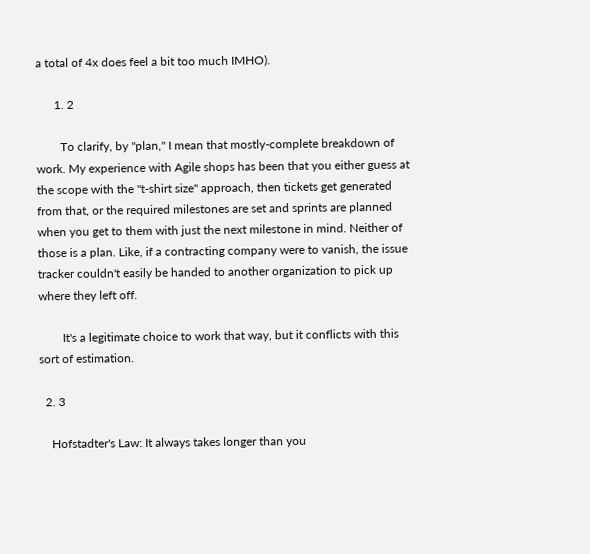a total of 4x does feel a bit too much IMHO).

      1. 2

        To clarify, by "plan," I mean that mostly-complete breakdown of work. My experience with Agile shops has been that you either guess at the scope with the "t-shirt size" approach, then tickets get generated from that, or the required milestones are set and sprints are planned when you get to them with just the next milestone in mind. Neither of those is a plan. Like, if a contracting company were to vanish, the issue tracker couldn't easily be handed to another organization to pick up where they left off.

        It's a legitimate choice to work that way, but it conflicts with this sort of estimation.

  2. 3

    Hofstadter's Law: It always takes longer than you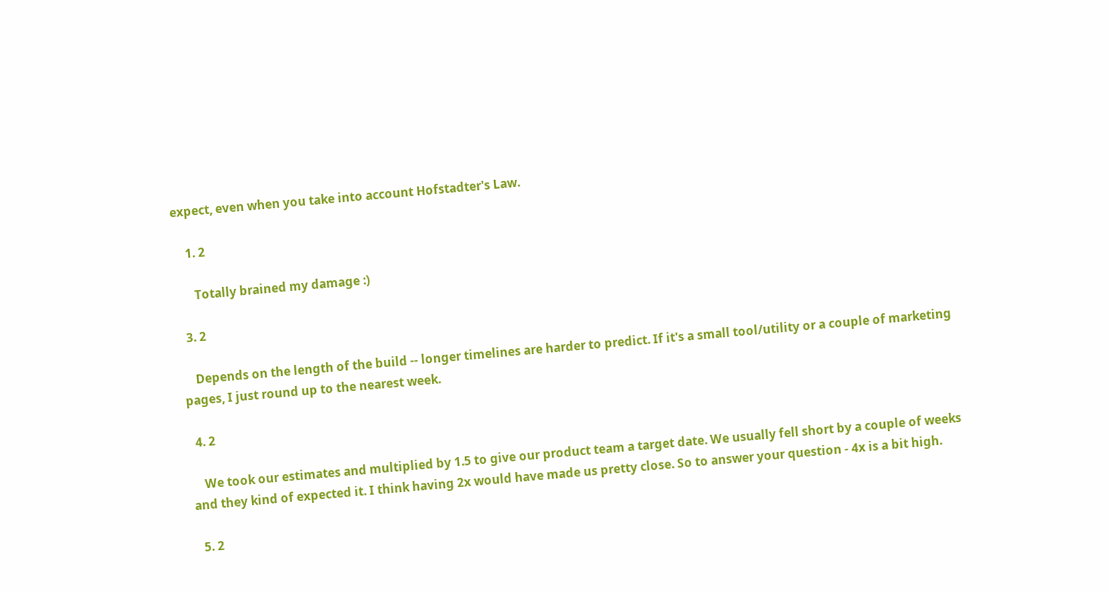expect, even when you take into account Hofstadter's Law.

    1. 2

      Totally brained my damage :)

  3. 2

    Depends on the length of the build -- longer timelines are harder to predict. If it's a small tool/utility or a couple of marketing pages, I just round up to the nearest week.

  4. 2

    We took our estimates and multiplied by 1.5 to give our product team a target date. We usually fell short by a couple of weeks and they kind of expected it. I think having 2x would have made us pretty close. So to answer your question - 4x is a bit high.

  5. 2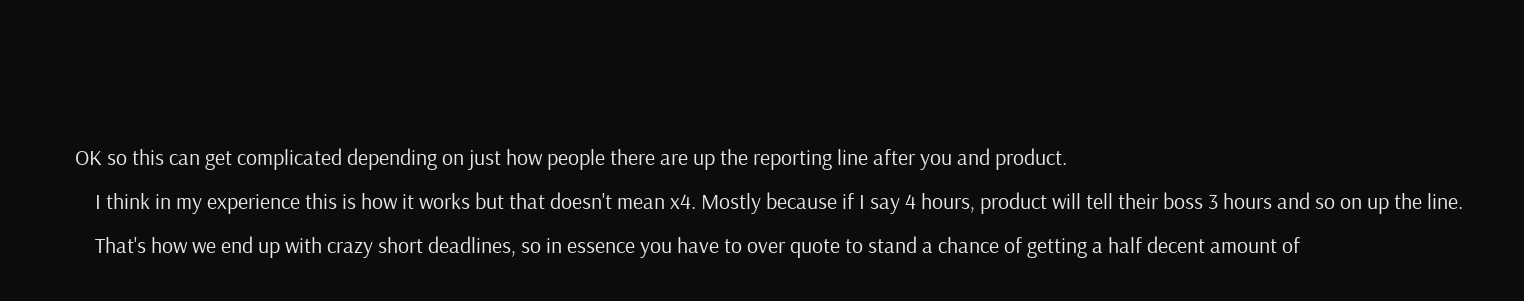OK so this can get complicated depending on just how people there are up the reporting line after you and product.
    I think in my experience this is how it works but that doesn't mean x4. Mostly because if I say 4 hours, product will tell their boss 3 hours and so on up the line.
    That's how we end up with crazy short deadlines, so in essence you have to over quote to stand a chance of getting a half decent amount of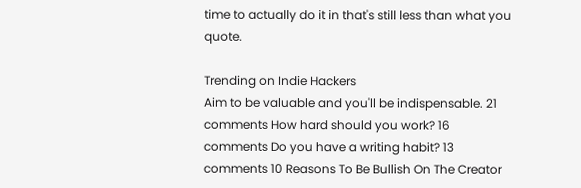time to actually do it in that's still less than what you quote.

Trending on Indie Hackers
Aim to be valuable and you'll be indispensable. 21 comments How hard should you work? 16 comments Do you have a writing habit? 13 comments 10 Reasons To Be Bullish On The Creator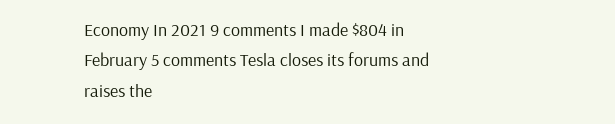Economy In 2021 9 comments I made $804 in February 5 comments Tesla closes its forums and raises the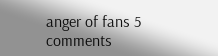anger of fans 5 comments